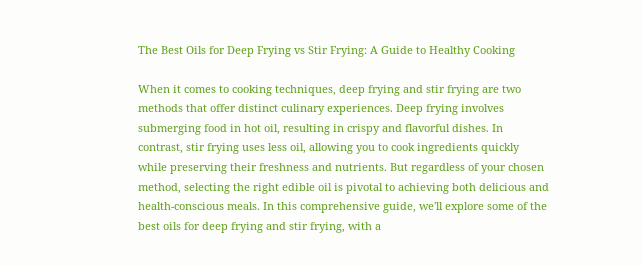The Best Oils for Deep Frying vs Stir Frying: A Guide to Healthy Cooking

When it comes to cooking techniques, deep frying and stir frying are two methods that offer distinct culinary experiences. Deep frying involves submerging food in hot oil, resulting in crispy and flavorful dishes. In contrast, stir frying uses less oil, allowing you to cook ingredients quickly while preserving their freshness and nutrients. But regardless of your chosen method, selecting the right edible oil is pivotal to achieving both delicious and health-conscious meals. In this comprehensive guide, we'll explore some of the best oils for deep frying and stir frying, with a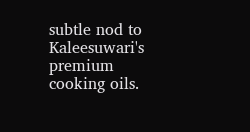subtle nod to Kaleesuwari's premium cooking oils.